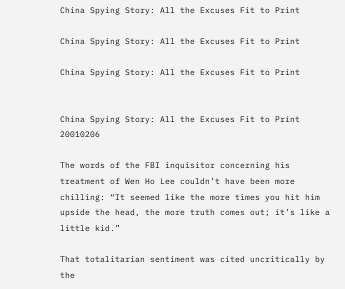China Spying Story: All the Excuses Fit to Print

China Spying Story: All the Excuses Fit to Print

China Spying Story: All the Excuses Fit to Print


China Spying Story: All the Excuses Fit to Print 20010206

The words of the FBI inquisitor concerning his treatment of Wen Ho Lee couldn’t have been more chilling: “It seemed like the more times you hit him upside the head, the more truth comes out; it’s like a little kid.”

That totalitarian sentiment was cited uncritically by the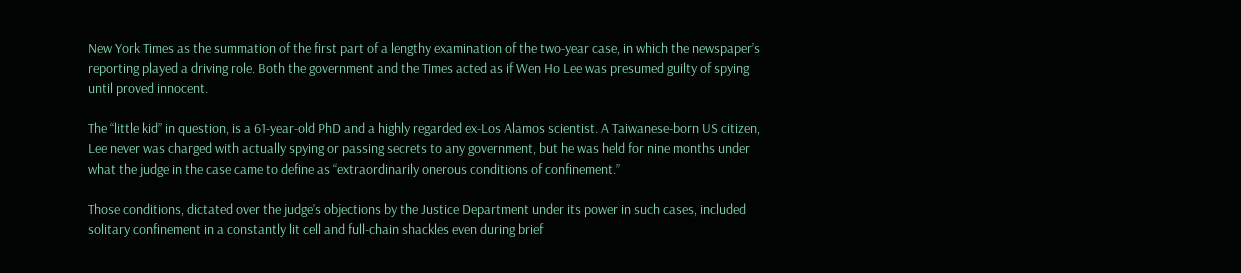New York Times as the summation of the first part of a lengthy examination of the two-year case, in which the newspaper’s reporting played a driving role. Both the government and the Times acted as if Wen Ho Lee was presumed guilty of spying until proved innocent.

The “little kid” in question, is a 61-year-old PhD and a highly regarded ex-Los Alamos scientist. A Taiwanese-born US citizen, Lee never was charged with actually spying or passing secrets to any government, but he was held for nine months under what the judge in the case came to define as “extraordinarily onerous conditions of confinement.”

Those conditions, dictated over the judge’s objections by the Justice Department under its power in such cases, included solitary confinement in a constantly lit cell and full-chain shackles even during brief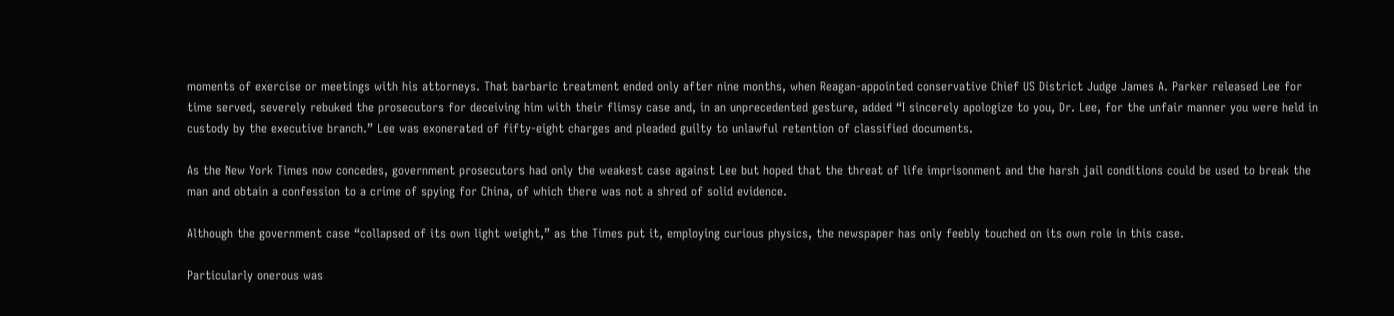moments of exercise or meetings with his attorneys. That barbaric treatment ended only after nine months, when Reagan-appointed conservative Chief US District Judge James A. Parker released Lee for time served, severely rebuked the prosecutors for deceiving him with their flimsy case and, in an unprecedented gesture, added “I sincerely apologize to you, Dr. Lee, for the unfair manner you were held in custody by the executive branch.” Lee was exonerated of fifty-eight charges and pleaded guilty to unlawful retention of classified documents.

As the New York Times now concedes, government prosecutors had only the weakest case against Lee but hoped that the threat of life imprisonment and the harsh jail conditions could be used to break the man and obtain a confession to a crime of spying for China, of which there was not a shred of solid evidence.

Although the government case “collapsed of its own light weight,” as the Times put it, employing curious physics, the newspaper has only feebly touched on its own role in this case.

Particularly onerous was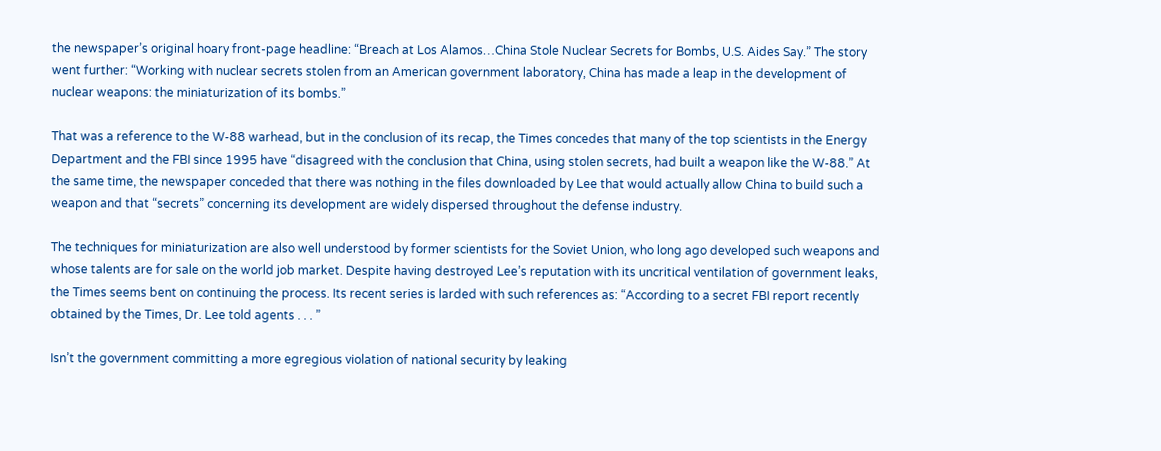the newspaper’s original hoary front-page headline: “Breach at Los Alamos…China Stole Nuclear Secrets for Bombs, U.S. Aides Say.” The story went further: “Working with nuclear secrets stolen from an American government laboratory, China has made a leap in the development of nuclear weapons: the miniaturization of its bombs.”

That was a reference to the W-88 warhead, but in the conclusion of its recap, the Times concedes that many of the top scientists in the Energy Department and the FBI since 1995 have “disagreed with the conclusion that China, using stolen secrets, had built a weapon like the W-88.” At the same time, the newspaper conceded that there was nothing in the files downloaded by Lee that would actually allow China to build such a weapon and that “secrets” concerning its development are widely dispersed throughout the defense industry.

The techniques for miniaturization are also well understood by former scientists for the Soviet Union, who long ago developed such weapons and whose talents are for sale on the world job market. Despite having destroyed Lee’s reputation with its uncritical ventilation of government leaks, the Times seems bent on continuing the process. Its recent series is larded with such references as: “According to a secret FBI report recently obtained by the Times, Dr. Lee told agents . . . ”

Isn’t the government committing a more egregious violation of national security by leaking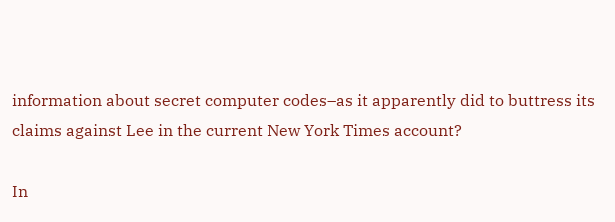information about secret computer codes–as it apparently did to buttress its claims against Lee in the current New York Times account?

In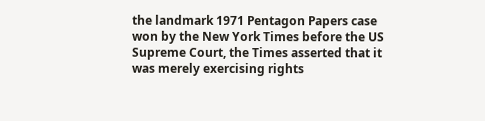the landmark 1971 Pentagon Papers case won by the New York Times before the US Supreme Court, the Times asserted that it was merely exercising rights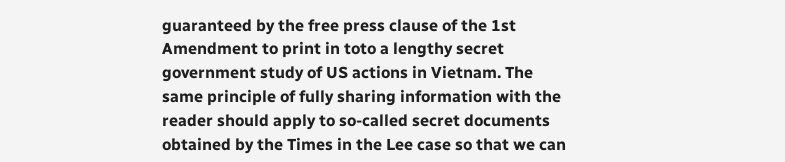guaranteed by the free press clause of the 1st Amendment to print in toto a lengthy secret government study of US actions in Vietnam. The same principle of fully sharing information with the reader should apply to so-called secret documents obtained by the Times in the Lee case so that we can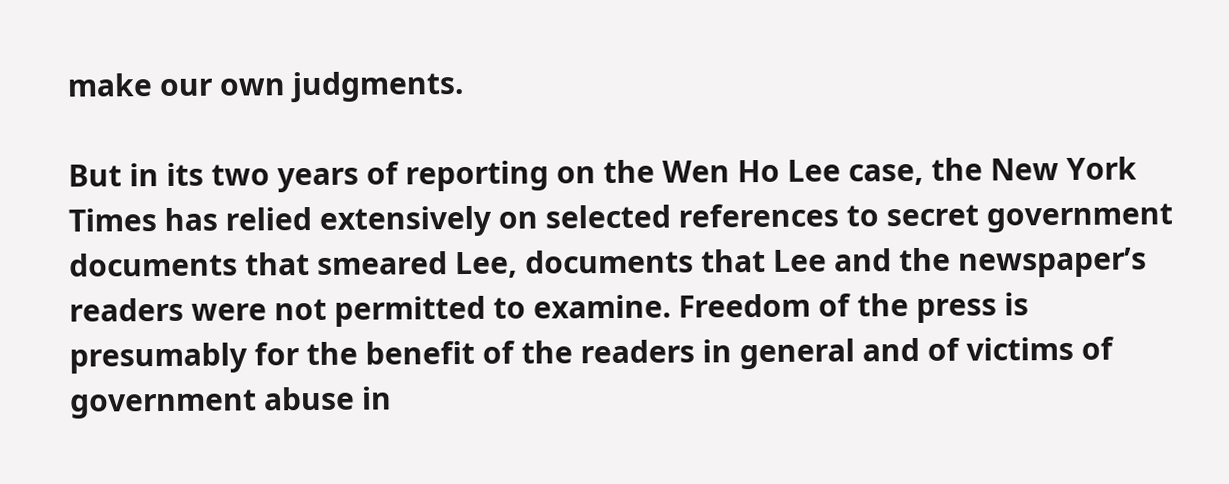make our own judgments.

But in its two years of reporting on the Wen Ho Lee case, the New York Times has relied extensively on selected references to secret government documents that smeared Lee, documents that Lee and the newspaper’s readers were not permitted to examine. Freedom of the press is presumably for the benefit of the readers in general and of victims of government abuse in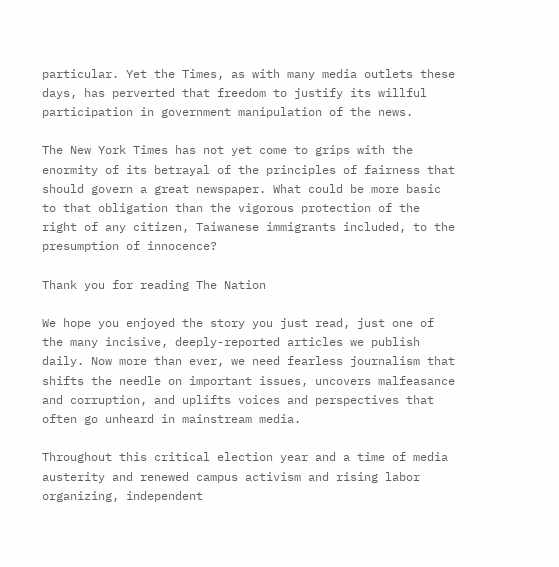particular. Yet the Times, as with many media outlets these days, has perverted that freedom to justify its willful participation in government manipulation of the news.

The New York Times has not yet come to grips with the enormity of its betrayal of the principles of fairness that should govern a great newspaper. What could be more basic to that obligation than the vigorous protection of the right of any citizen, Taiwanese immigrants included, to the presumption of innocence?

Thank you for reading The Nation

We hope you enjoyed the story you just read, just one of the many incisive, deeply-reported articles we publish daily. Now more than ever, we need fearless journalism that shifts the needle on important issues, uncovers malfeasance and corruption, and uplifts voices and perspectives that often go unheard in mainstream media.

Throughout this critical election year and a time of media austerity and renewed campus activism and rising labor organizing, independent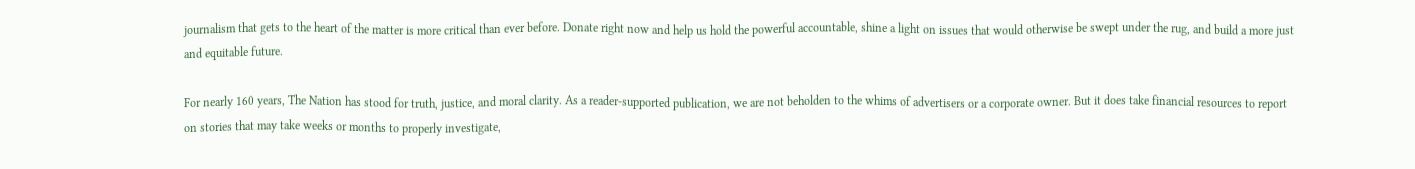journalism that gets to the heart of the matter is more critical than ever before. Donate right now and help us hold the powerful accountable, shine a light on issues that would otherwise be swept under the rug, and build a more just and equitable future.

For nearly 160 years, The Nation has stood for truth, justice, and moral clarity. As a reader-supported publication, we are not beholden to the whims of advertisers or a corporate owner. But it does take financial resources to report on stories that may take weeks or months to properly investigate,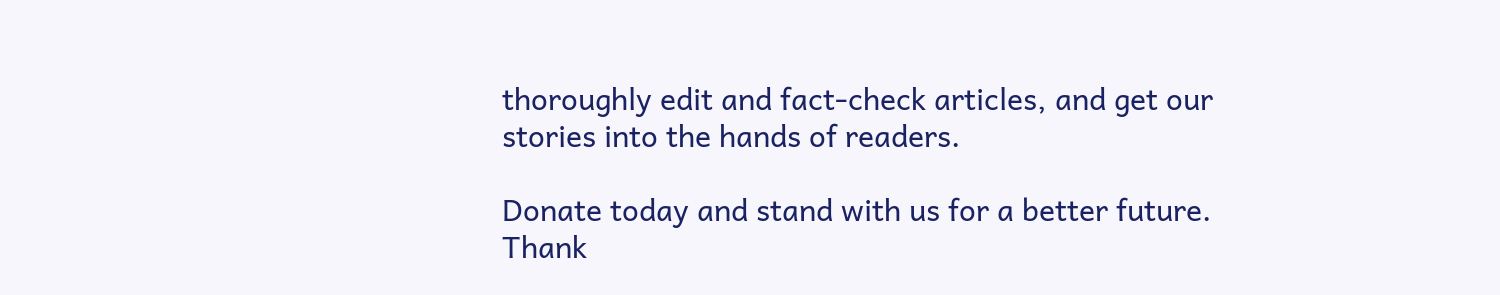thoroughly edit and fact-check articles, and get our stories into the hands of readers.

Donate today and stand with us for a better future. Thank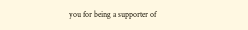you for being a supporter of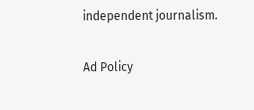independent journalism.

Ad Policy